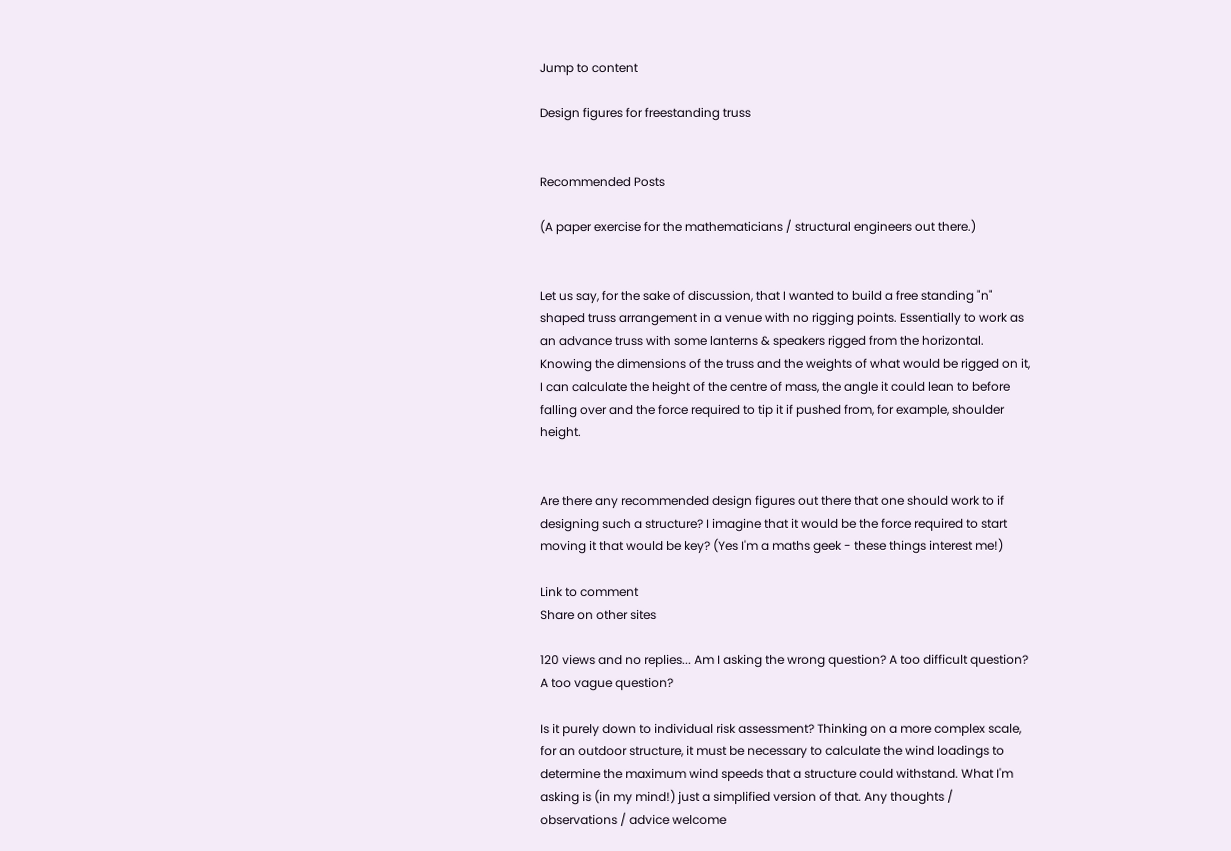Jump to content

Design figures for freestanding truss


Recommended Posts

(A paper exercise for the mathematicians / structural engineers out there.)


Let us say, for the sake of discussion, that I wanted to build a free standing "n" shaped truss arrangement in a venue with no rigging points. Essentially to work as an advance truss with some lanterns & speakers rigged from the horizontal. Knowing the dimensions of the truss and the weights of what would be rigged on it, I can calculate the height of the centre of mass, the angle it could lean to before falling over and the force required to tip it if pushed from, for example, shoulder height.


Are there any recommended design figures out there that one should work to if designing such a structure? I imagine that it would be the force required to start moving it that would be key? (Yes I'm a maths geek - these things interest me!)

Link to comment
Share on other sites

120 views and no replies... Am I asking the wrong question? A too difficult question? A too vague question?

Is it purely down to individual risk assessment? Thinking on a more complex scale, for an outdoor structure, it must be necessary to calculate the wind loadings to determine the maximum wind speeds that a structure could withstand. What I'm asking is (in my mind!) just a simplified version of that. Any thoughts / observations / advice welcome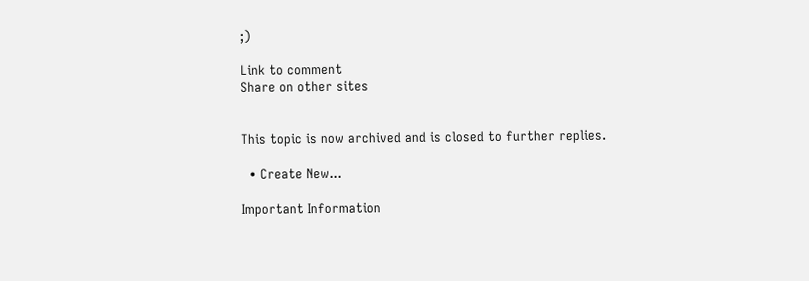;)

Link to comment
Share on other sites


This topic is now archived and is closed to further replies.

  • Create New...

Important Information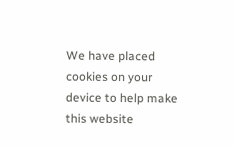We have placed cookies on your device to help make this website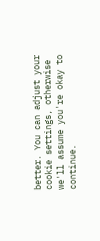better. You can adjust your cookie settings, otherwise we'll assume you're okay to continue.